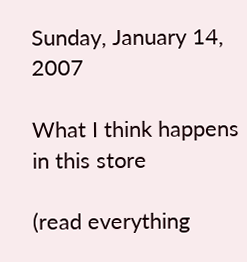Sunday, January 14, 2007

What I think happens in this store

(read everything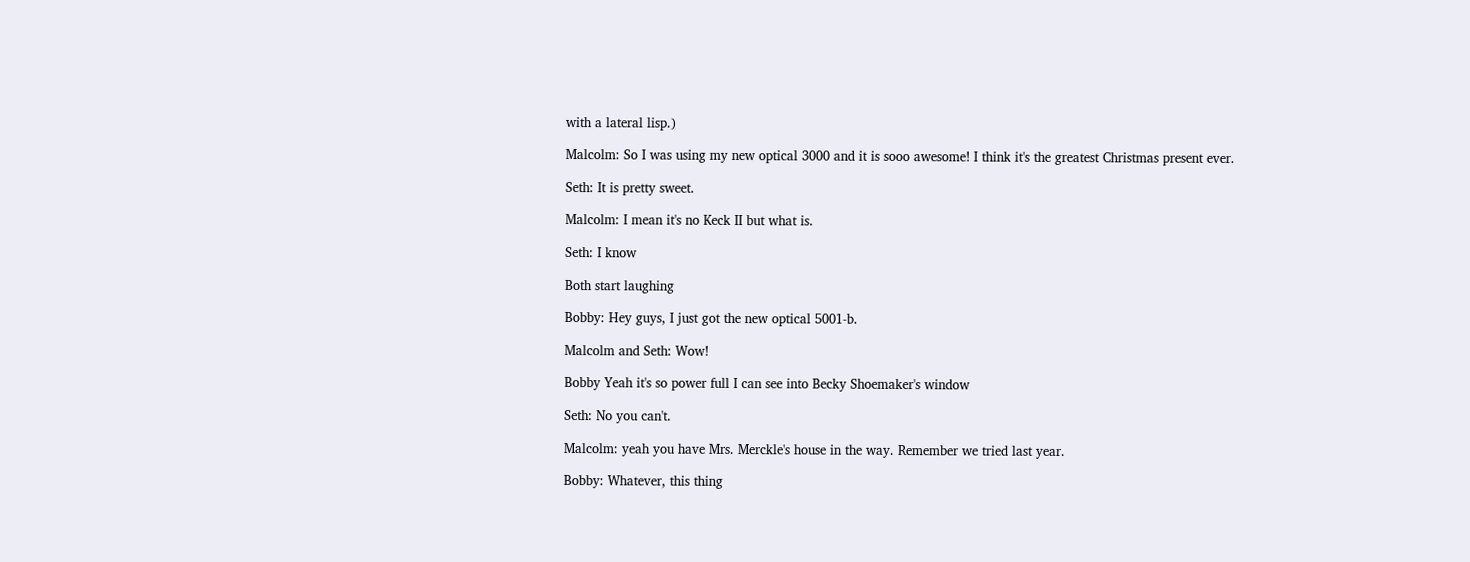with a lateral lisp.)

Malcolm: So I was using my new optical 3000 and it is sooo awesome! I think it's the greatest Christmas present ever.

Seth: It is pretty sweet.

Malcolm: I mean it's no Keck II but what is.

Seth: I know

Both start laughing

Bobby: Hey guys, I just got the new optical 5001-b.

Malcolm and Seth: Wow!

Bobby Yeah it's so power full I can see into Becky Shoemaker's window

Seth: No you can't.

Malcolm: yeah you have Mrs. Merckle's house in the way. Remember we tried last year.

Bobby: Whatever, this thing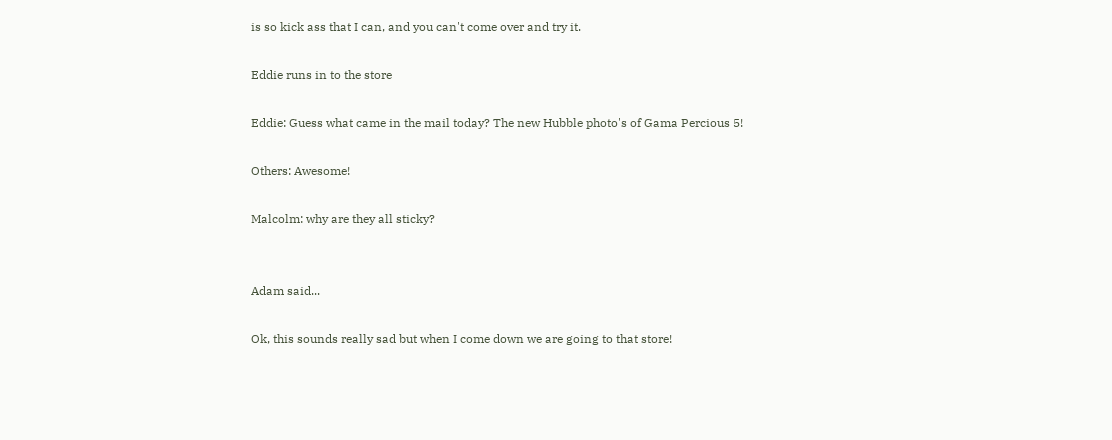is so kick ass that I can, and you can't come over and try it.

Eddie runs in to the store

Eddie: Guess what came in the mail today? The new Hubble photo's of Gama Percious 5!

Others: Awesome!

Malcolm: why are they all sticky?


Adam said...

Ok, this sounds really sad but when I come down we are going to that store!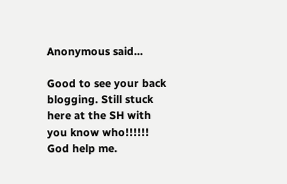Anonymous said...

Good to see your back blogging. Still stuck here at the SH with you know who!!!!!! God help me.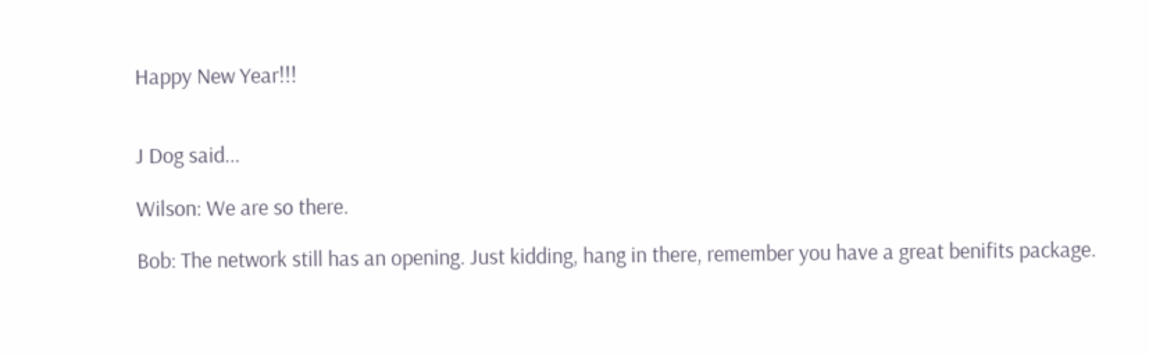Happy New Year!!!


J Dog said...

Wilson: We are so there.

Bob: The network still has an opening. Just kidding, hang in there, remember you have a great benifits package.